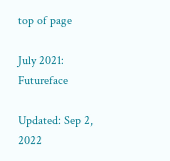top of page

July 2021: Futureface

Updated: Sep 2, 2022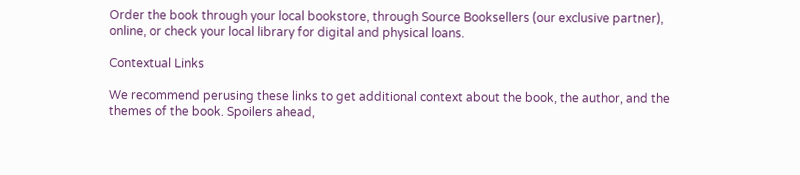Order the book through your local bookstore, through Source Booksellers (our exclusive partner), online, or check your local library for digital and physical loans.

Contextual Links

We recommend perusing these links to get additional context about the book, the author, and the themes of the book. Spoilers ahead,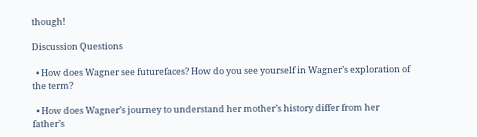though!

Discussion Questions

  • How does Wagner see futurefaces? How do you see yourself in Wagner’s exploration of the term?

  • How does Wagner’s journey to understand her mother’s history differ from her father’s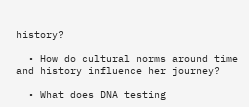history?

  • How do cultural norms around time and history influence her journey?

  • What does DNA testing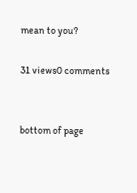mean to you?

31 views0 comments


bottom of page